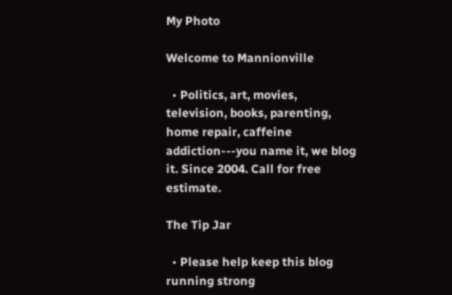My Photo

Welcome to Mannionville

  • Politics, art, movies, television, books, parenting, home repair, caffeine addiction---you name it, we blog it. Since 2004. Call for free estimate.

The Tip Jar

  • Please help keep this blog running strong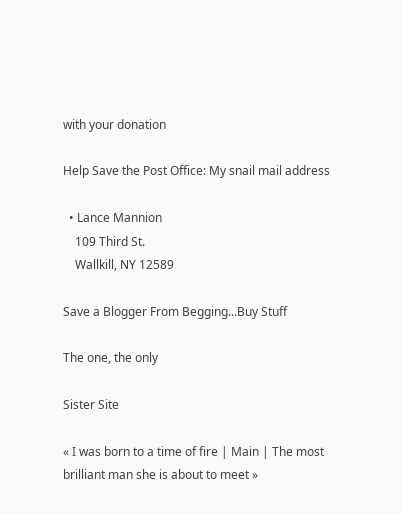with your donation

Help Save the Post Office: My snail mail address

  • Lance Mannion
    109 Third St.
    Wallkill, NY 12589

Save a Blogger From Begging...Buy Stuff

The one, the only

Sister Site

« I was born to a time of fire | Main | The most brilliant man she is about to meet »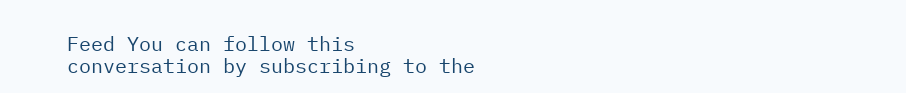Feed You can follow this conversation by subscribing to the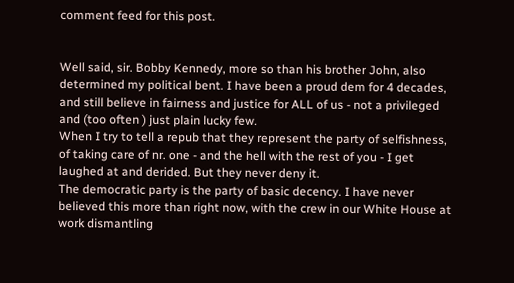comment feed for this post.


Well said, sir. Bobby Kennedy, more so than his brother John, also determined my political bent. I have been a proud dem for 4 decades, and still believe in fairness and justice for ALL of us - not a privileged and (too often ) just plain lucky few.
When I try to tell a repub that they represent the party of selfishness, of taking care of nr. one - and the hell with the rest of you - I get laughed at and derided. But they never deny it.
The democratic party is the party of basic decency. I have never believed this more than right now, with the crew in our White House at work dismantling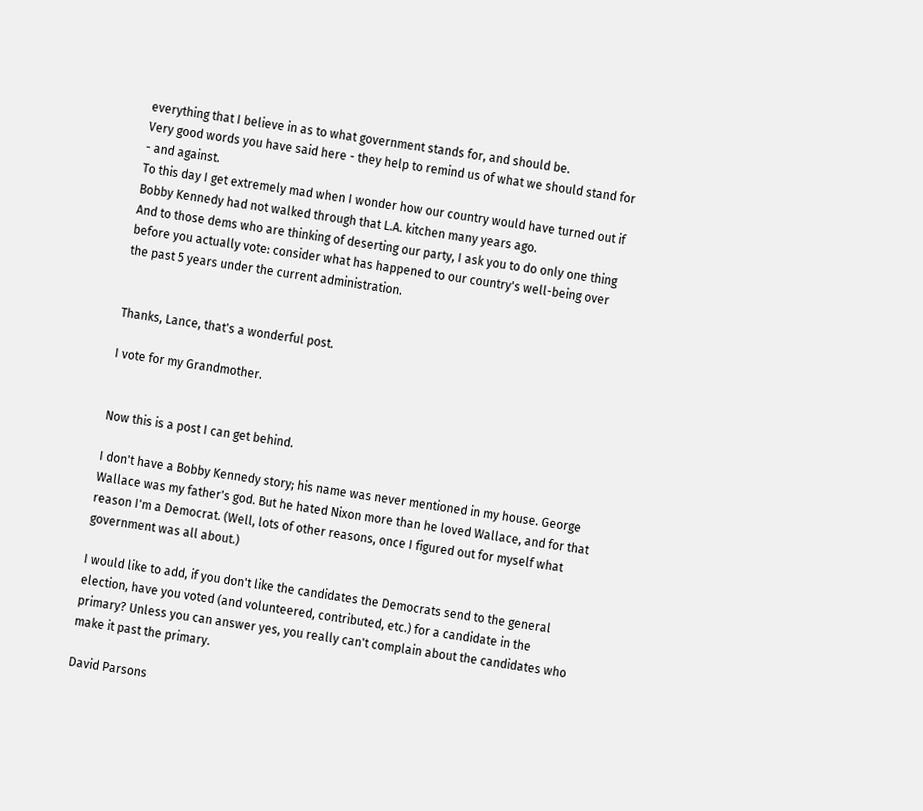everything that I believe in as to what government stands for, and should be.
Very good words you have said here - they help to remind us of what we should stand for - and against.
To this day I get extremely mad when I wonder how our country would have turned out if Bobby Kennedy had not walked through that L.A. kitchen many years ago.
And to those dems who are thinking of deserting our party, I ask you to do only one thing before you actually vote: consider what has happened to our country's well-being over the past 5 years under the current administration.


Thanks, Lance, that's a wonderful post.

I vote for my Grandmother.


Now this is a post I can get behind.

I don't have a Bobby Kennedy story; his name was never mentioned in my house. George Wallace was my father's god. But he hated Nixon more than he loved Wallace, and for that reason I'm a Democrat. (Well, lots of other reasons, once I figured out for myself what government was all about.)

I would like to add, if you don't like the candidates the Democrats send to the general election, have you voted (and volunteered, contributed, etc.) for a candidate in the primary? Unless you can answer yes, you really can't complain about the candidates who make it past the primary.

David Parsons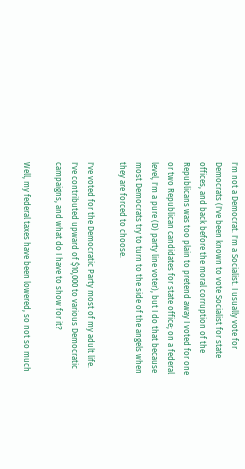I'm not a Democrat. I'm a Socialist. I usually vote for Democrats (I've been known to vote Socialist for state offices, and back before the moral corruption of the Republicans was too plain to pretend away I voted for one or two Republican candidates for state office; on a federal level, I'm a pure (D) party line voter), but I do that because most Democrats try to turn to the side of the angels when they are forced to choose.

I've voted for the Democratic Party most of my adult life. I've contributed upward of $10,000 to various Democratic campaigns, and what do I have to show for it?

Well, my federal taxes have been lowered, so not so much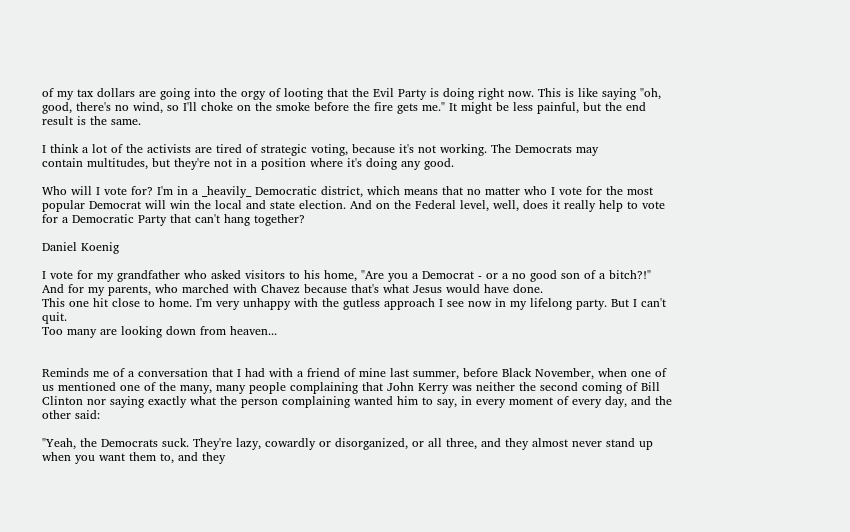of my tax dollars are going into the orgy of looting that the Evil Party is doing right now. This is like saying "oh, good, there's no wind, so I'll choke on the smoke before the fire gets me." It might be less painful, but the end result is the same.

I think a lot of the activists are tired of strategic voting, because it's not working. The Democrats may
contain multitudes, but they're not in a position where it's doing any good.

Who will I vote for? I'm in a _heavily_ Democratic district, which means that no matter who I vote for the most popular Democrat will win the local and state election. And on the Federal level, well, does it really help to vote for a Democratic Party that can't hang together?

Daniel Koenig

I vote for my grandfather who asked visitors to his home, "Are you a Democrat - or a no good son of a bitch?!"
And for my parents, who marched with Chavez because that's what Jesus would have done.
This one hit close to home. I'm very unhappy with the gutless approach I see now in my lifelong party. But I can't quit.
Too many are looking down from heaven...


Reminds me of a conversation that I had with a friend of mine last summer, before Black November, when one of us mentioned one of the many, many people complaining that John Kerry was neither the second coming of Bill Clinton nor saying exactly what the person complaining wanted him to say, in every moment of every day, and the other said:

"Yeah, the Democrats suck. They're lazy, cowardly or disorganized, or all three, and they almost never stand up when you want them to, and they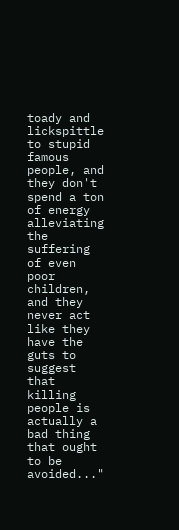toady and lickspittle to stupid famous people, and they don't spend a ton of energy alleviating the suffering of even poor children, and they never act like they have the guts to suggest that killing people is actually a bad thing that ought to be avoided..."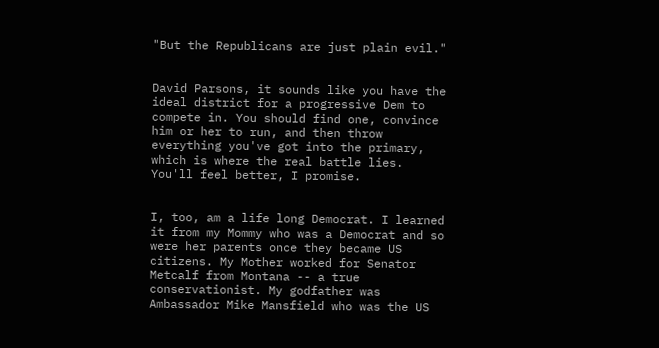"But the Republicans are just plain evil."


David Parsons, it sounds like you have the ideal district for a progressive Dem to compete in. You should find one, convince him or her to run, and then throw everything you've got into the primary, which is where the real battle lies. You'll feel better, I promise.


I, too, am a life long Democrat. I learned it from my Mommy who was a Democrat and so were her parents once they became US citizens. My Mother worked for Senator Metcalf from Montana -- a true conservationist. My godfather was Ambassador Mike Mansfield who was the US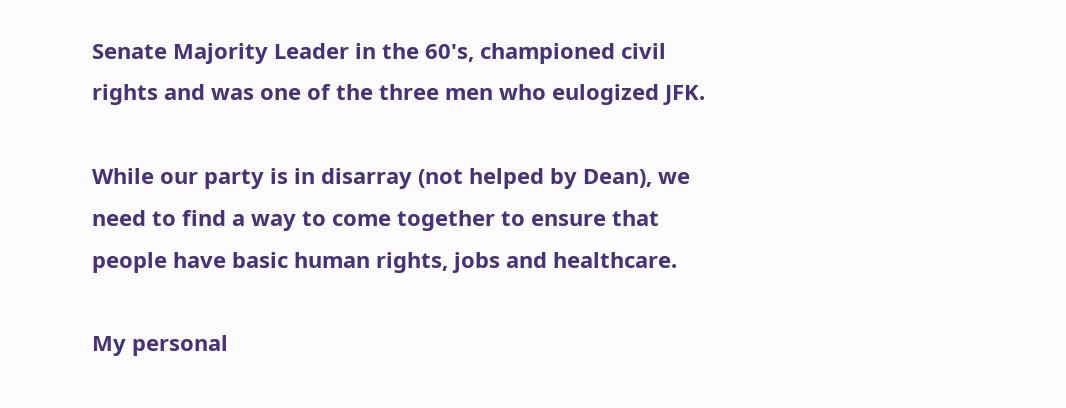Senate Majority Leader in the 60's, championed civil rights and was one of the three men who eulogized JFK.

While our party is in disarray (not helped by Dean), we need to find a way to come together to ensure that people have basic human rights, jobs and healthcare.

My personal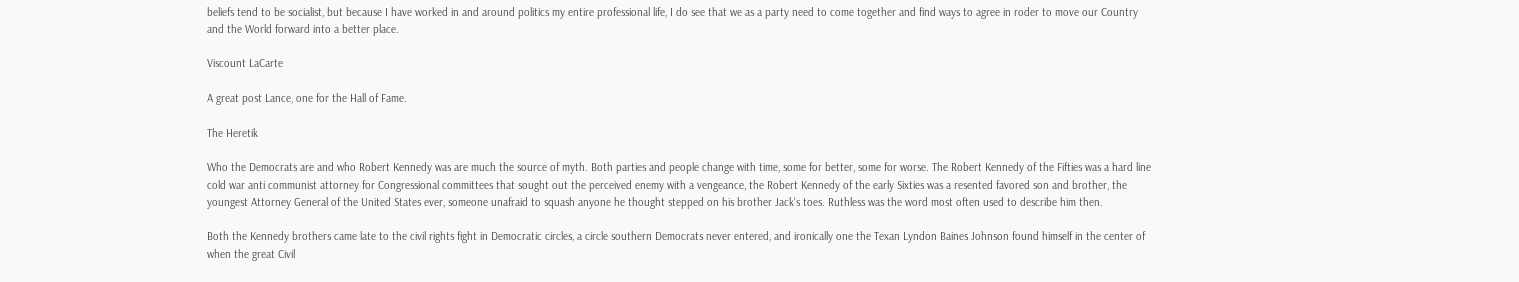beliefs tend to be socialist, but because I have worked in and around politics my entire professional life, I do see that we as a party need to come together and find ways to agree in roder to move our Country and the World forward into a better place.

Viscount LaCarte

A great post Lance, one for the Hall of Fame.

The Heretik

Who the Democrats are and who Robert Kennedy was are much the source of myth. Both parties and people change with time, some for better, some for worse. The Robert Kennedy of the Fifties was a hard line cold war anti communist attorney for Congressional committees that sought out the perceived enemy with a vengeance, the Robert Kennedy of the early Sixties was a resented favored son and brother, the youngest Attorney General of the United States ever, someone unafraid to squash anyone he thought stepped on his brother Jack's toes. Ruthless was the word most often used to describe him then.

Both the Kennedy brothers came late to the civil rights fight in Democratic circles, a circle southern Democrats never entered, and ironically one the Texan Lyndon Baines Johnson found himself in the center of when the great Civil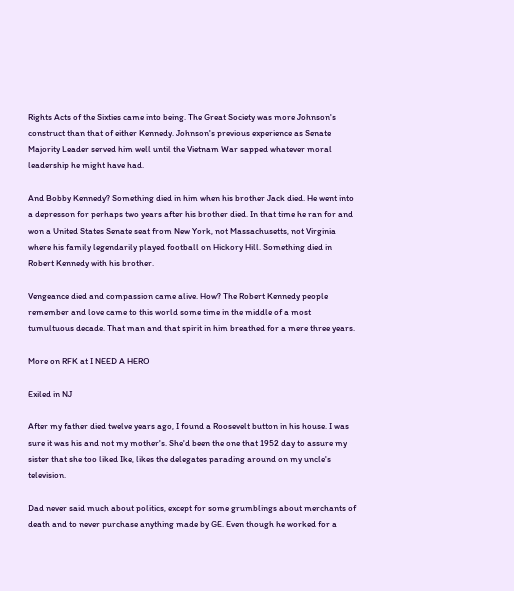Rights Acts of the Sixties came into being. The Great Society was more Johnson's construct than that of either Kennedy. Johnson's previous experience as Senate Majority Leader served him well until the Vietnam War sapped whatever moral leadership he might have had.

And Bobby Kennedy? Something died in him when his brother Jack died. He went into a depresson for perhaps two years after his brother died. In that time he ran for and won a United States Senate seat from New York, not Massachusetts, not Virginia where his family legendarily played football on Hickory Hill. Something died in Robert Kennedy with his brother.

Vengeance died and compassion came alive. How? The Robert Kennedy people remember and love came to this world some time in the middle of a most tumultuous decade. That man and that spirit in him breathed for a mere three years.

More on RFK at I NEED A HERO

Exiled in NJ

After my father died twelve years ago, I found a Roosevelt button in his house. I was sure it was his and not my mother's. She'd been the one that 1952 day to assure my sister that she too liked Ike, likes the delegates parading around on my uncle's television.

Dad never said much about politics, except for some grumblings about merchants of death and to never purchase anything made by GE. Even though he worked for a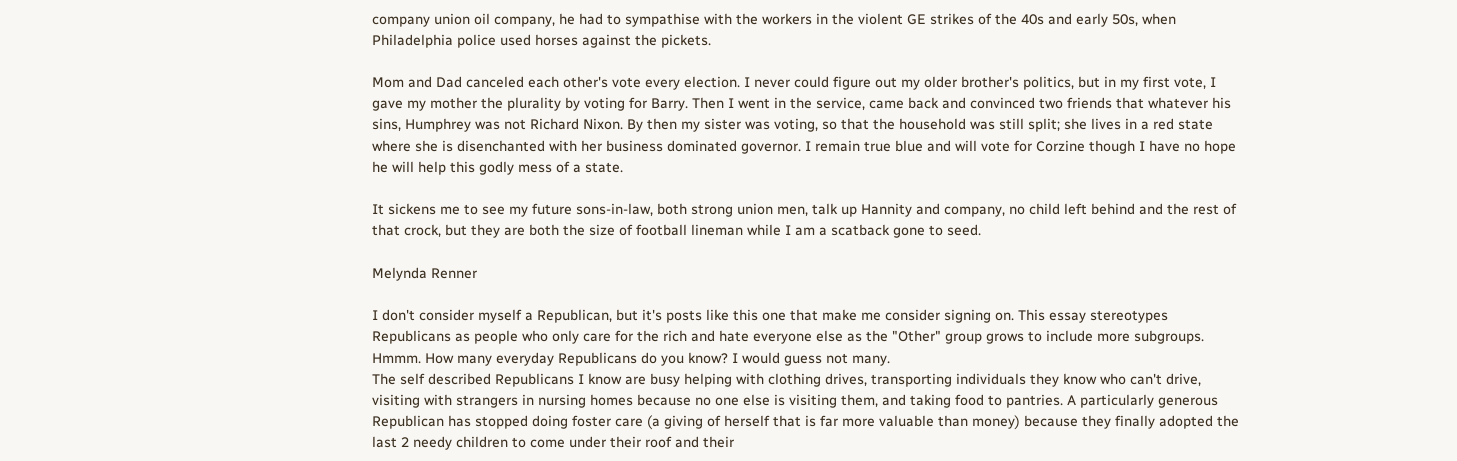company union oil company, he had to sympathise with the workers in the violent GE strikes of the 40s and early 50s, when Philadelphia police used horses against the pickets.

Mom and Dad canceled each other's vote every election. I never could figure out my older brother's politics, but in my first vote, I gave my mother the plurality by voting for Barry. Then I went in the service, came back and convinced two friends that whatever his sins, Humphrey was not Richard Nixon. By then my sister was voting, so that the household was still split; she lives in a red state where she is disenchanted with her business dominated governor. I remain true blue and will vote for Corzine though I have no hope he will help this godly mess of a state.

It sickens me to see my future sons-in-law, both strong union men, talk up Hannity and company, no child left behind and the rest of that crock, but they are both the size of football lineman while I am a scatback gone to seed.

Melynda Renner

I don't consider myself a Republican, but it's posts like this one that make me consider signing on. This essay stereotypes Republicans as people who only care for the rich and hate everyone else as the "Other" group grows to include more subgroups. Hmmm. How many everyday Republicans do you know? I would guess not many.
The self described Republicans I know are busy helping with clothing drives, transporting individuals they know who can't drive, visiting with strangers in nursing homes because no one else is visiting them, and taking food to pantries. A particularly generous Republican has stopped doing foster care (a giving of herself that is far more valuable than money) because they finally adopted the last 2 needy children to come under their roof and their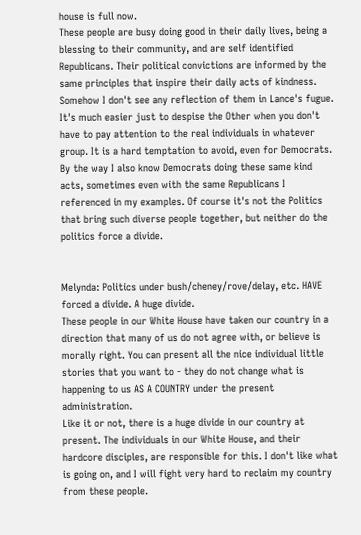house is full now.
These people are busy doing good in their daily lives, being a blessing to their community, and are self identified Republicans. Their political convictions are informed by the same principles that inspire their daily acts of kindness.
Somehow I don't see any reflection of them in Lance's fugue. It's much easier just to despise the Other when you don't have to pay attention to the real individuals in whatever group. It is a hard temptation to avoid, even for Democrats.
By the way I also know Democrats doing these same kind acts, sometimes even with the same Republicans I referenced in my examples. Of course it's not the Politics that bring such diverse people together, but neither do the politics force a divide.


Melynda: Politics under bush/cheney/rove/delay, etc. HAVE forced a divide. A huge divide.
These people in our White House have taken our country in a direction that many of us do not agree with, or believe is morally right. You can present all the nice individual little stories that you want to - they do not change what is happening to us AS A COUNTRY under the present administration.
Like it or not, there is a huge divide in our country at present. The individuals in our White House, and their hardcore disciples, are responsible for this. I don't like what is going on, and I will fight very hard to reclaim my country from these people.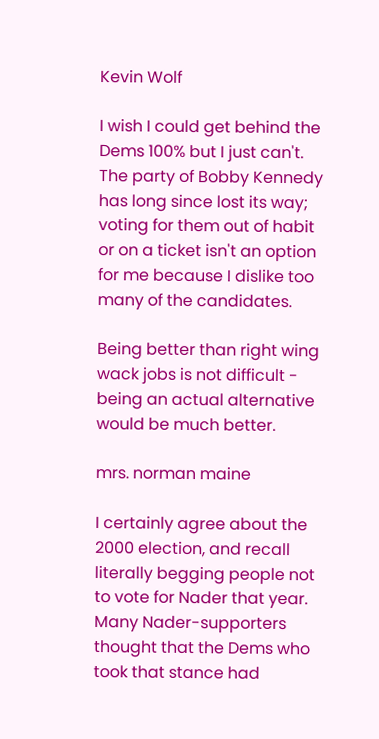Kevin Wolf

I wish I could get behind the Dems 100% but I just can't. The party of Bobby Kennedy has long since lost its way; voting for them out of habit or on a ticket isn't an option for me because I dislike too many of the candidates.

Being better than right wing wack jobs is not difficult - being an actual alternative would be much better.

mrs. norman maine

I certainly agree about the 2000 election, and recall literally begging people not to vote for Nader that year. Many Nader-supporters thought that the Dems who took that stance had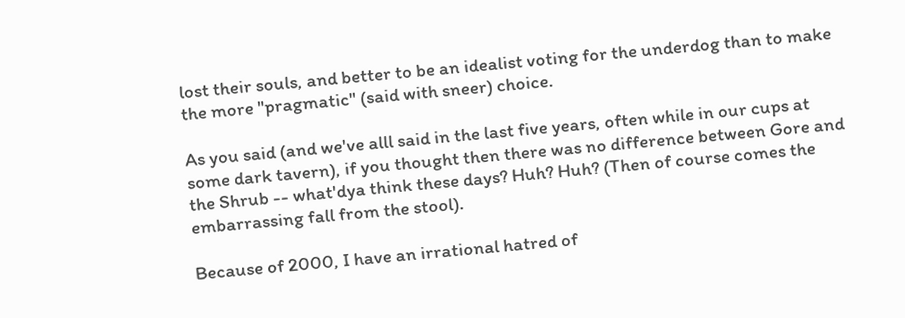lost their souls, and better to be an idealist voting for the underdog than to make the more "pragmatic" (said with sneer) choice.

As you said (and we've alll said in the last five years, often while in our cups at some dark tavern), if you thought then there was no difference between Gore and the Shrub -- what'dya think these days? Huh? Huh? (Then of course comes the embarrassing fall from the stool).

Because of 2000, I have an irrational hatred of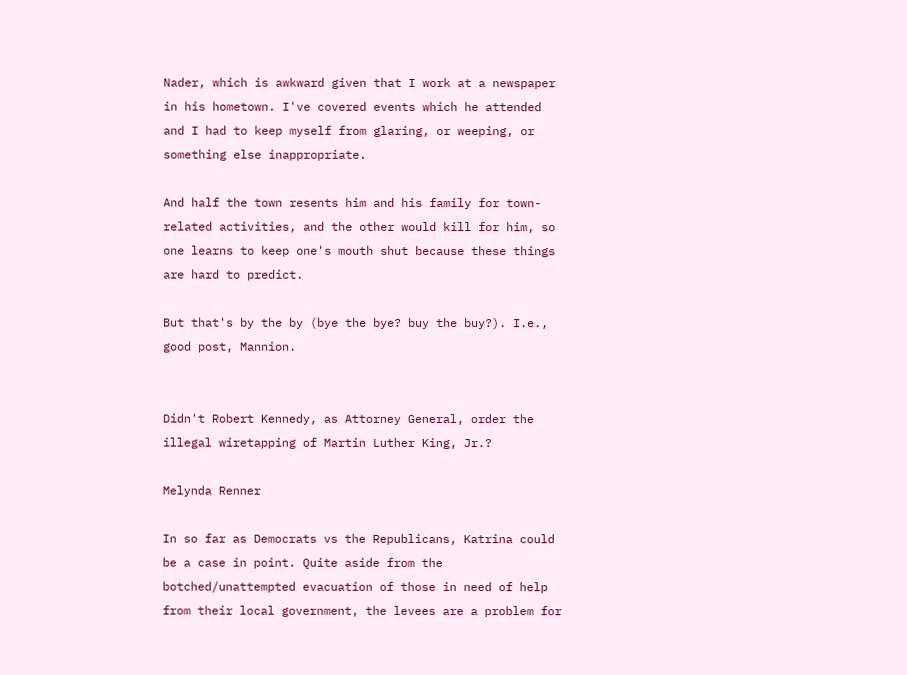Nader, which is awkward given that I work at a newspaper in his hometown. I've covered events which he attended and I had to keep myself from glaring, or weeping, or something else inappropriate.

And half the town resents him and his family for town-related activities, and the other would kill for him, so one learns to keep one's mouth shut because these things are hard to predict.

But that's by the by (bye the bye? buy the buy?). I.e., good post, Mannion.


Didn't Robert Kennedy, as Attorney General, order the illegal wiretapping of Martin Luther King, Jr.?

Melynda Renner

In so far as Democrats vs the Republicans, Katrina could be a case in point. Quite aside from the botched/unattempted evacuation of those in need of help from their local government, the levees are a problem for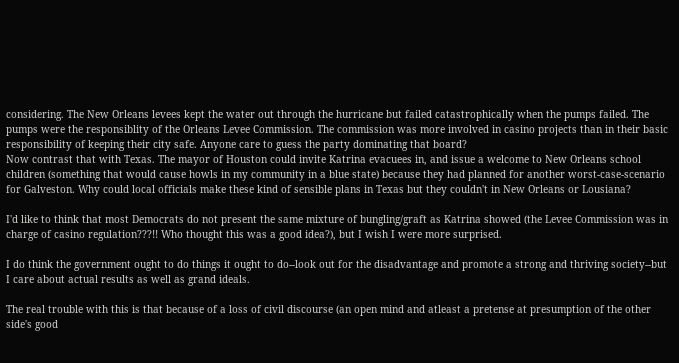considering. The New Orleans levees kept the water out through the hurricane but failed catastrophically when the pumps failed. The pumps were the responsiblity of the Orleans Levee Commission. The commission was more involved in casino projects than in their basic responsibility of keeping their city safe. Anyone care to guess the party dominating that board?
Now contrast that with Texas. The mayor of Houston could invite Katrina evacuees in, and issue a welcome to New Orleans school children (something that would cause howls in my community in a blue state) because they had planned for another worst-case-scenario for Galveston. Why could local officials make these kind of sensible plans in Texas but they couldn't in New Orleans or Lousiana?

I'd like to think that most Democrats do not present the same mixture of bungling/graft as Katrina showed (the Levee Commission was in charge of casino regulation???!! Who thought this was a good idea?), but I wish I were more surprised.

I do think the government ought to do things it ought to do--look out for the disadvantage and promote a strong and thriving society--but I care about actual results as well as grand ideals.

The real trouble with this is that because of a loss of civil discourse (an open mind and atleast a pretense at presumption of the other side's good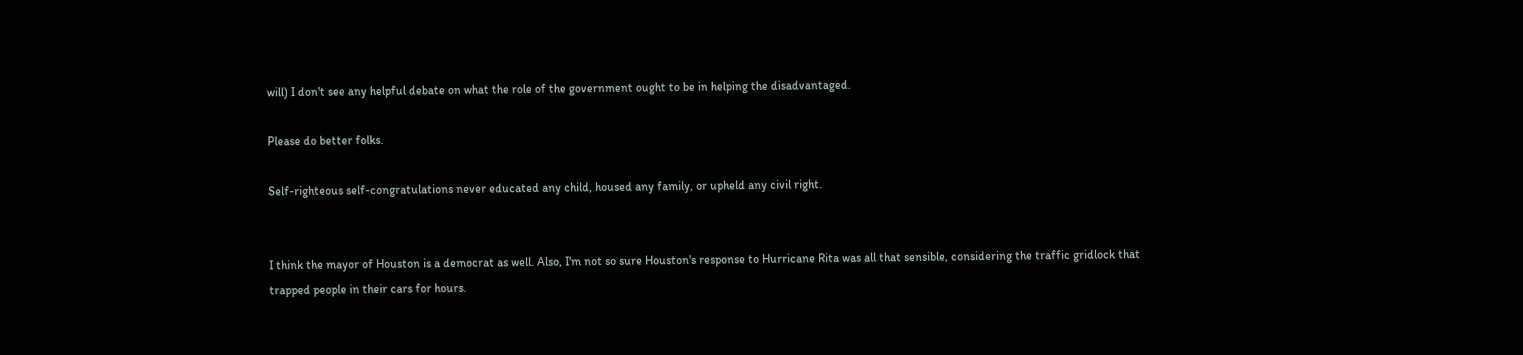will) I don't see any helpful debate on what the role of the government ought to be in helping the disadvantaged.

Please do better folks.

Self-righteous self-congratulations never educated any child, housed any family, or upheld any civil right.


I think the mayor of Houston is a democrat as well. Also, I'm not so sure Houston's response to Hurricane Rita was all that sensible, considering the traffic gridlock that trapped people in their cars for hours.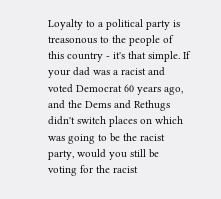Loyalty to a political party is treasonous to the people of this country - it's that simple. If your dad was a racist and voted Democrat 60 years ago, and the Dems and Rethugs didn't switch places on which was going to be the racist party, would you still be voting for the racist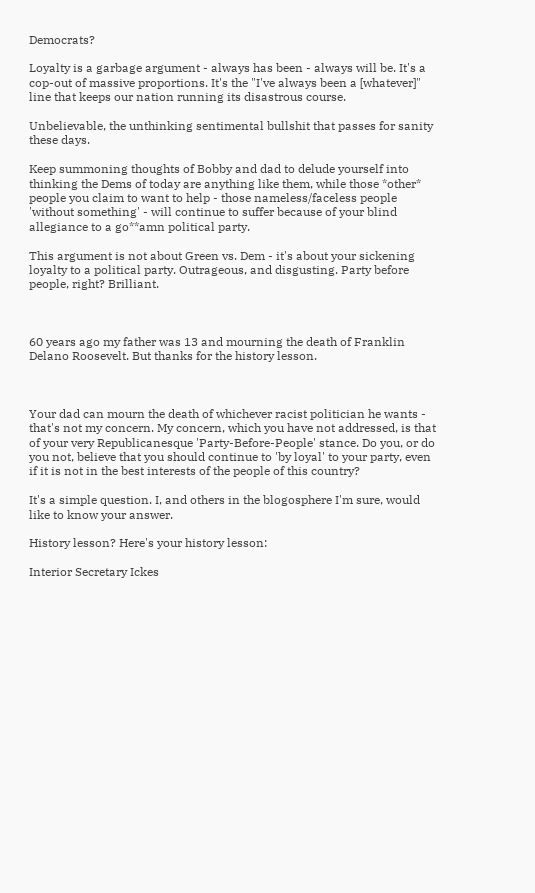Democrats?

Loyalty is a garbage argument - always has been - always will be. It's a cop-out of massive proportions. It's the "I've always been a [whatever]" line that keeps our nation running its disastrous course.

Unbelievable, the unthinking sentimental bullshit that passes for sanity these days.

Keep summoning thoughts of Bobby and dad to delude yourself into thinking the Dems of today are anything like them, while those *other* people you claim to want to help - those nameless/faceless people 'without something' - will continue to suffer because of your blind allegiance to a go**amn political party.

This argument is not about Green vs. Dem - it's about your sickening loyalty to a political party. Outrageous, and disgusting. Party before people, right? Brilliant.



60 years ago my father was 13 and mourning the death of Franklin Delano Roosevelt. But thanks for the history lesson.



Your dad can mourn the death of whichever racist politician he wants - that's not my concern. My concern, which you have not addressed, is that of your very Republicanesque 'Party-Before-People' stance. Do you, or do you not, believe that you should continue to 'by loyal' to your party, even if it is not in the best interests of the people of this country?

It's a simple question. I, and others in the blogosphere I'm sure, would like to know your answer.

History lesson? Here's your history lesson:

Interior Secretary Ickes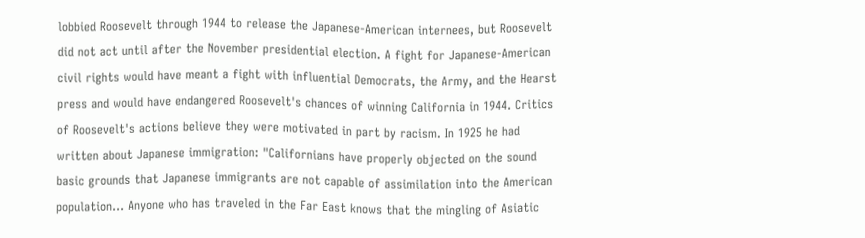lobbied Roosevelt through 1944 to release the Japanese-American internees, but Roosevelt did not act until after the November presidential election. A fight for Japanese-American civil rights would have meant a fight with influential Democrats, the Army, and the Hearst press and would have endangered Roosevelt's chances of winning California in 1944. Critics of Roosevelt's actions believe they were motivated in part by racism. In 1925 he had written about Japanese immigration: "Californians have properly objected on the sound basic grounds that Japanese immigrants are not capable of assimilation into the American population... Anyone who has traveled in the Far East knows that the mingling of Asiatic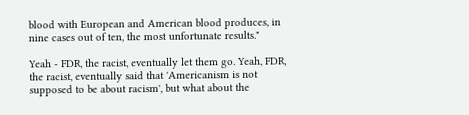blood with European and American blood produces, in nine cases out of ten, the most unfortunate results."

Yeah - FDR, the racist, eventually let them go. Yeah, FDR, the racist, eventually said that 'Americanism is not supposed to be about racism', but what about the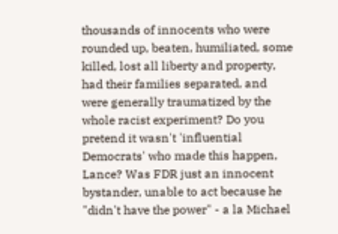thousands of innocents who were rounded up, beaten, humiliated, some killed, lost all liberty and property, had their families separated, and were generally traumatized by the whole racist experiment? Do you pretend it wasn't 'influential Democrats' who made this happen, Lance? Was FDR just an innocent bystander, unable to act because he "didn't have the power" - a la Michael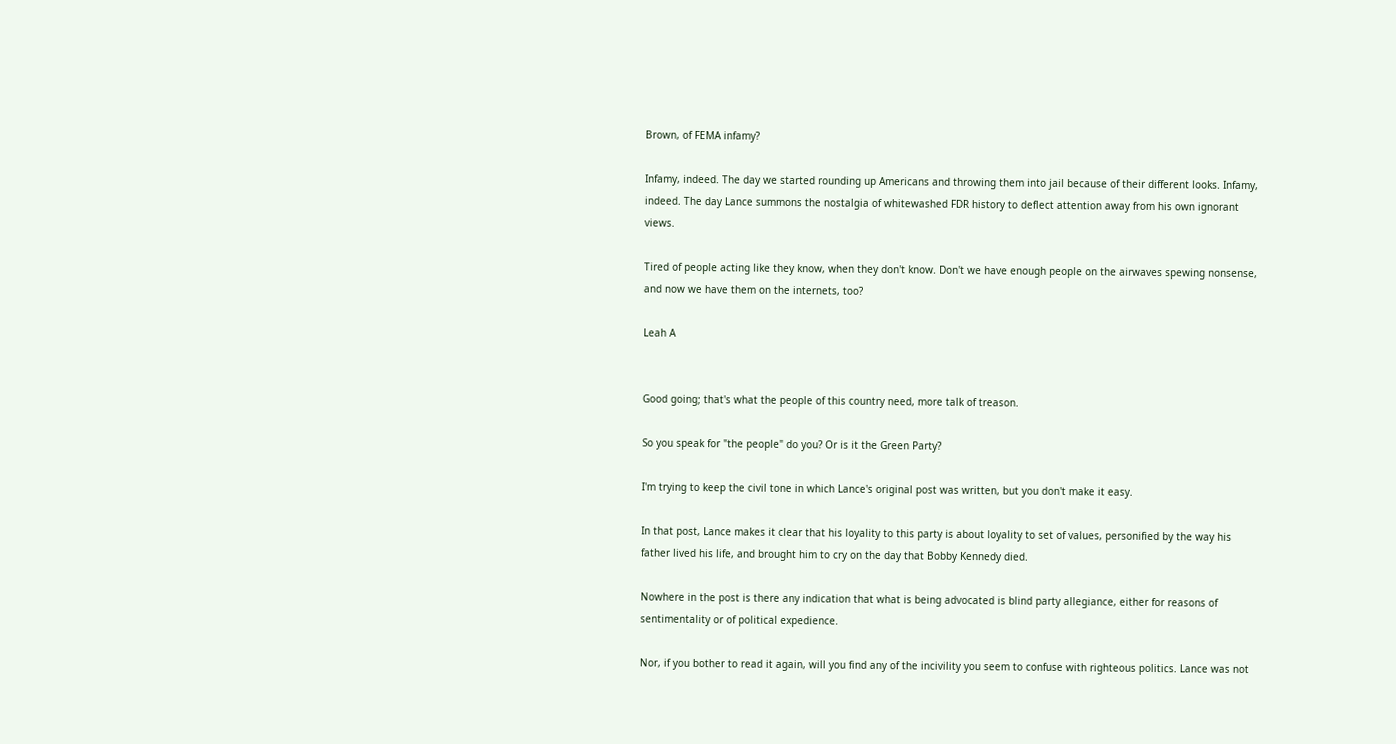Brown, of FEMA infamy?

Infamy, indeed. The day we started rounding up Americans and throwing them into jail because of their different looks. Infamy, indeed. The day Lance summons the nostalgia of whitewashed FDR history to deflect attention away from his own ignorant views.

Tired of people acting like they know, when they don't know. Don't we have enough people on the airwaves spewing nonsense, and now we have them on the internets, too?

Leah A


Good going; that's what the people of this country need, more talk of treason.

So you speak for "the people" do you? Or is it the Green Party?

I'm trying to keep the civil tone in which Lance's original post was written, but you don't make it easy.

In that post, Lance makes it clear that his loyality to this party is about loyality to set of values, personified by the way his father lived his life, and brought him to cry on the day that Bobby Kennedy died.

Nowhere in the post is there any indication that what is being advocated is blind party allegiance, either for reasons of sentimentality or of political expedience.

Nor, if you bother to read it again, will you find any of the incivility you seem to confuse with righteous politics. Lance was not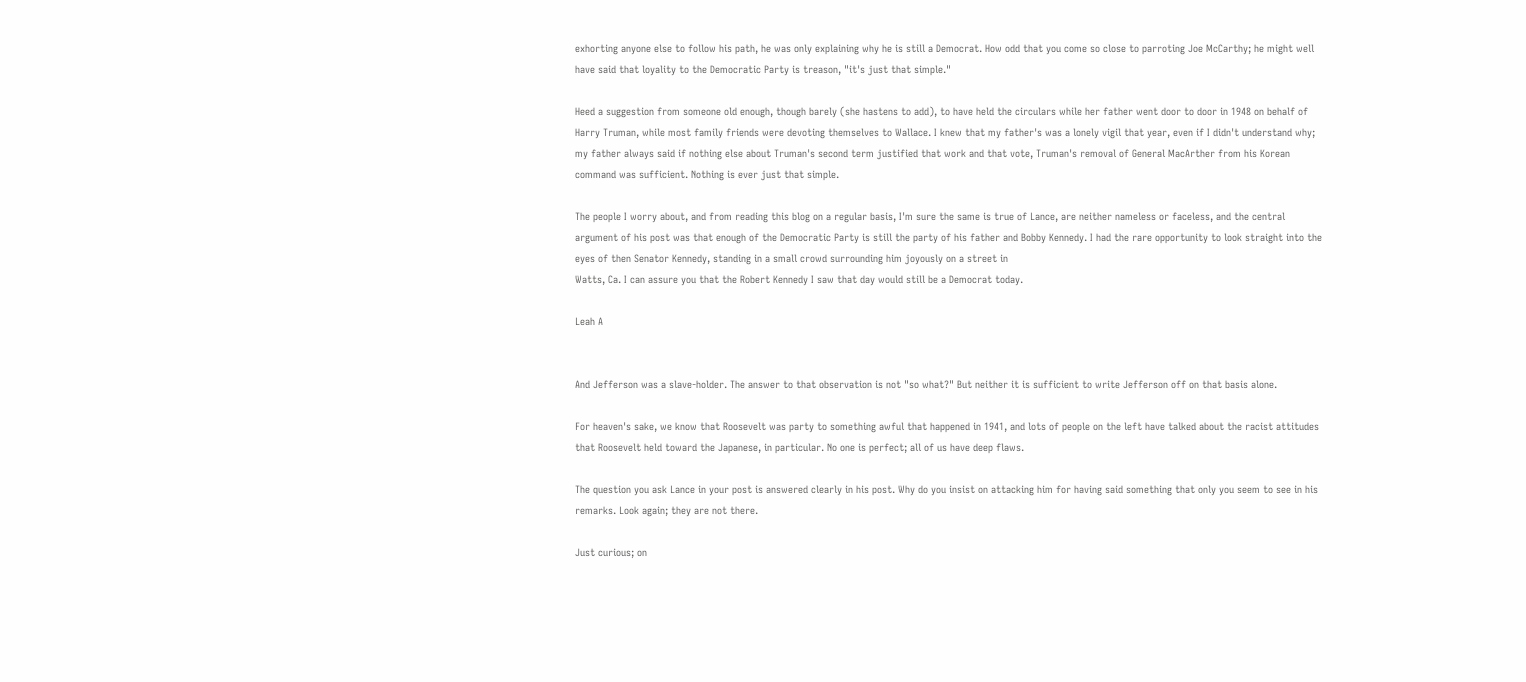exhorting anyone else to follow his path, he was only explaining why he is still a Democrat. How odd that you come so close to parroting Joe McCarthy; he might well have said that loyality to the Democratic Party is treason, "it's just that simple."

Heed a suggestion from someone old enough, though barely (she hastens to add), to have held the circulars while her father went door to door in 1948 on behalf of Harry Truman, while most family friends were devoting themselves to Wallace. I knew that my father's was a lonely vigil that year, even if I didn't understand why; my father always said if nothing else about Truman's second term justified that work and that vote, Truman's removal of General MacArther from his Korean command was sufficient. Nothing is ever just that simple.

The people I worry about, and from reading this blog on a regular basis, I'm sure the same is true of Lance, are neither nameless or faceless, and the central argument of his post was that enough of the Democratic Party is still the party of his father and Bobby Kennedy. I had the rare opportunity to look straight into the eyes of then Senator Kennedy, standing in a small crowd surrounding him joyously on a street in
Watts, Ca. I can assure you that the Robert Kennedy I saw that day would still be a Democrat today.

Leah A


And Jefferson was a slave-holder. The answer to that observation is not "so what?" But neither it is sufficient to write Jefferson off on that basis alone.

For heaven's sake, we know that Roosevelt was party to something awful that happened in 1941, and lots of people on the left have talked about the racist attitudes that Roosevelt held toward the Japanese, in particular. No one is perfect; all of us have deep flaws.

The question you ask Lance in your post is answered clearly in his post. Why do you insist on attacking him for having said something that only you seem to see in his remarks. Look again; they are not there.

Just curious; on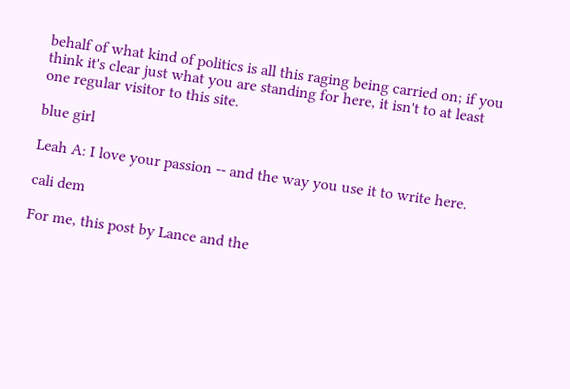behalf of what kind of politics is all this raging being carried on; if you think it's clear just what you are standing for here, it isn't to at least one regular visitor to this site.

blue girl

Leah A: I love your passion -- and the way you use it to write here.

cali dem

For me, this post by Lance and the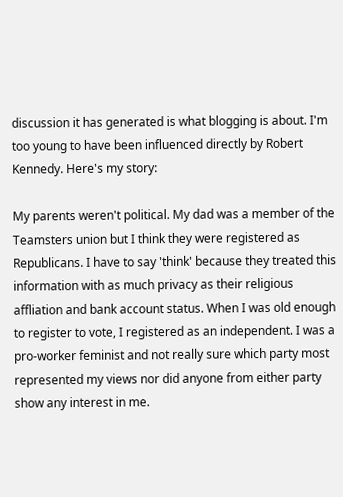discussion it has generated is what blogging is about. I'm too young to have been influenced directly by Robert Kennedy. Here's my story:

My parents weren't political. My dad was a member of the Teamsters union but I think they were registered as Republicans. I have to say 'think' because they treated this information with as much privacy as their religious affliation and bank account status. When I was old enough to register to vote, I registered as an independent. I was a pro-worker feminist and not really sure which party most represented my views nor did anyone from either party show any interest in me.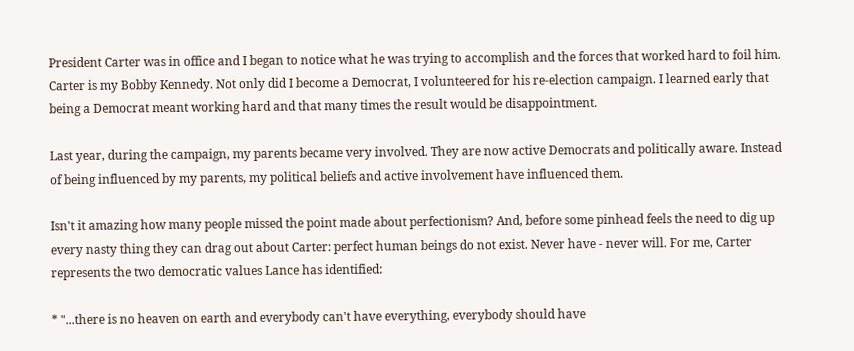President Carter was in office and I began to notice what he was trying to accomplish and the forces that worked hard to foil him. Carter is my Bobby Kennedy. Not only did I become a Democrat, I volunteered for his re-election campaign. I learned early that being a Democrat meant working hard and that many times the result would be disappointment.

Last year, during the campaign, my parents became very involved. They are now active Democrats and politically aware. Instead of being influenced by my parents, my political beliefs and active involvement have influenced them.

Isn't it amazing how many people missed the point made about perfectionism? And, before some pinhead feels the need to dig up every nasty thing they can drag out about Carter: perfect human beings do not exist. Never have - never will. For me, Carter represents the two democratic values Lance has identified:

* "...there is no heaven on earth and everybody can't have everything, everybody should have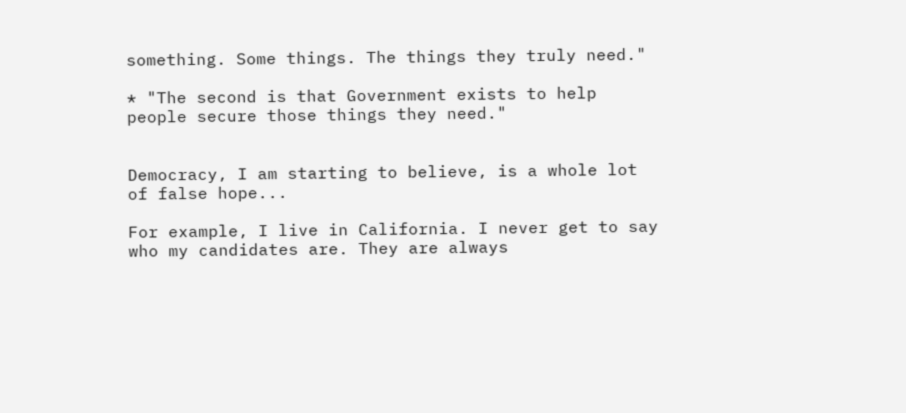something. Some things. The things they truly need."

* "The second is that Government exists to help people secure those things they need."


Democracy, I am starting to believe, is a whole lot of false hope...

For example, I live in California. I never get to say who my candidates are. They are always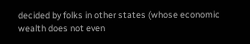decided by folks in other states (whose economic wealth does not even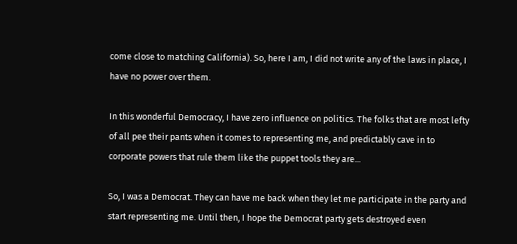come close to matching California). So, here I am, I did not write any of the laws in place, I have no power over them.

In this wonderful Democracy, I have zero influence on politics. The folks that are most lefty of all pee their pants when it comes to representing me, and predictably cave in to corporate powers that rule them like the puppet tools they are...

So, I was a Democrat. They can have me back when they let me participate in the party and start representing me. Until then, I hope the Democrat party gets destroyed even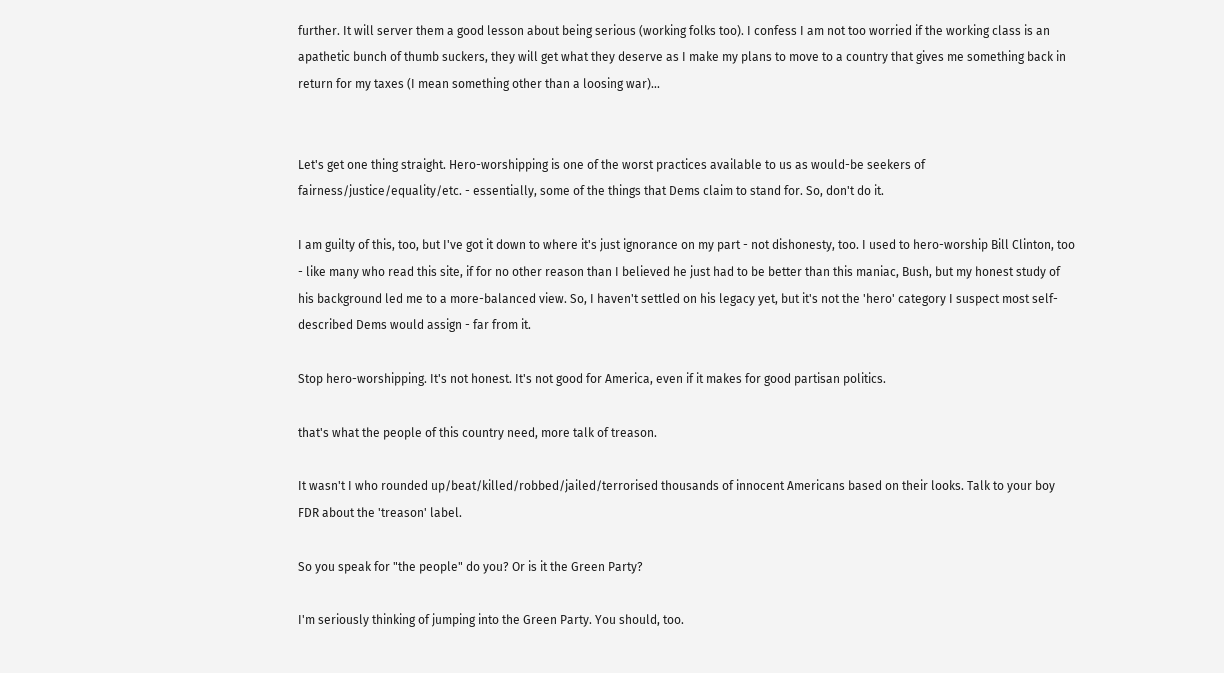further. It will server them a good lesson about being serious (working folks too). I confess I am not too worried if the working class is an apathetic bunch of thumb suckers, they will get what they deserve as I make my plans to move to a country that gives me something back in return for my taxes (I mean something other than a loosing war)...


Let's get one thing straight. Hero-worshipping is one of the worst practices available to us as would-be seekers of fairness/justice/equality/etc. - essentially, some of the things that Dems claim to stand for. So, don't do it.

I am guilty of this, too, but I've got it down to where it's just ignorance on my part - not dishonesty, too. I used to hero-worship Bill Clinton, too - like many who read this site, if for no other reason than I believed he just had to be better than this maniac, Bush, but my honest study of his background led me to a more-balanced view. So, I haven't settled on his legacy yet, but it's not the 'hero' category I suspect most self-described Dems would assign - far from it.

Stop hero-worshipping. It's not honest. It's not good for America, even if it makes for good partisan politics.

that's what the people of this country need, more talk of treason.

It wasn't I who rounded up/beat/killed/robbed/jailed/terrorised thousands of innocent Americans based on their looks. Talk to your boy FDR about the 'treason' label.

So you speak for "the people" do you? Or is it the Green Party?

I'm seriously thinking of jumping into the Green Party. You should, too.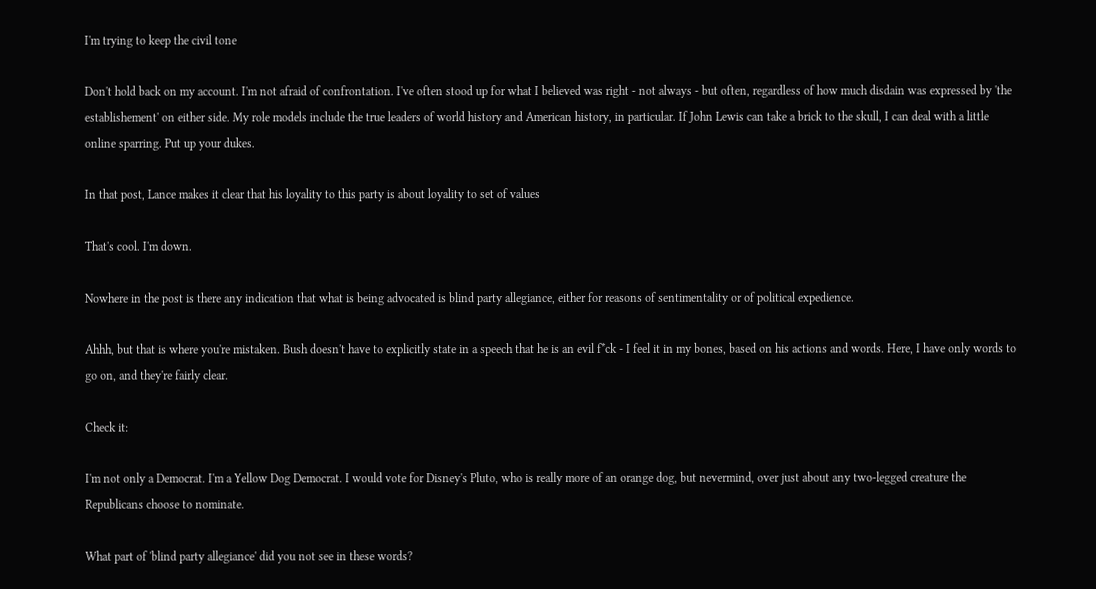I'm trying to keep the civil tone

Don't hold back on my account. I'm not afraid of confrontation. I've often stood up for what I believed was right - not always - but often, regardless of how much disdain was expressed by 'the establishement' on either side. My role models include the true leaders of world history and American history, in particular. If John Lewis can take a brick to the skull, I can deal with a little online sparring. Put up your dukes.

In that post, Lance makes it clear that his loyality to this party is about loyality to set of values

That's cool. I'm down.

Nowhere in the post is there any indication that what is being advocated is blind party allegiance, either for reasons of sentimentality or of political expedience.

Ahhh, but that is where you're mistaken. Bush doesn't have to explicitly state in a speech that he is an evil f*ck - I feel it in my bones, based on his actions and words. Here, I have only words to go on, and they're fairly clear.

Check it:

I'm not only a Democrat. I'm a Yellow Dog Democrat. I would vote for Disney's Pluto, who is really more of an orange dog, but nevermind, over just about any two-legged creature the Republicans choose to nominate.

What part of 'blind party allegiance' did you not see in these words?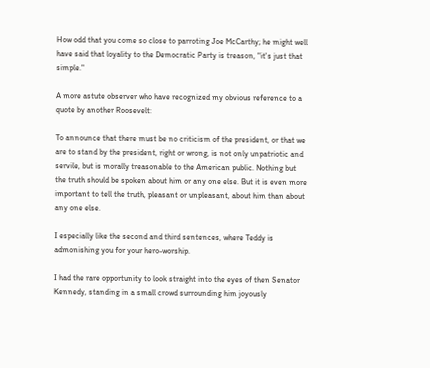How odd that you come so close to parroting Joe McCarthy; he might well have said that loyality to the Democratic Party is treason, "it's just that simple."

A more astute observer who have recognized my obvious reference to a quote by another Roosevelt:

To announce that there must be no criticism of the president, or that we are to stand by the president, right or wrong, is not only unpatriotic and servile, but is morally treasonable to the American public. Nothing but the truth should be spoken about him or any one else. But it is even more important to tell the truth, pleasant or unpleasant, about him than about any one else.

I especially like the second and third sentences, where Teddy is admonishing you for your hero-worship.

I had the rare opportunity to look straight into the eyes of then Senator Kennedy, standing in a small crowd surrounding him joyously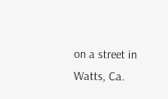on a street in Watts, Ca.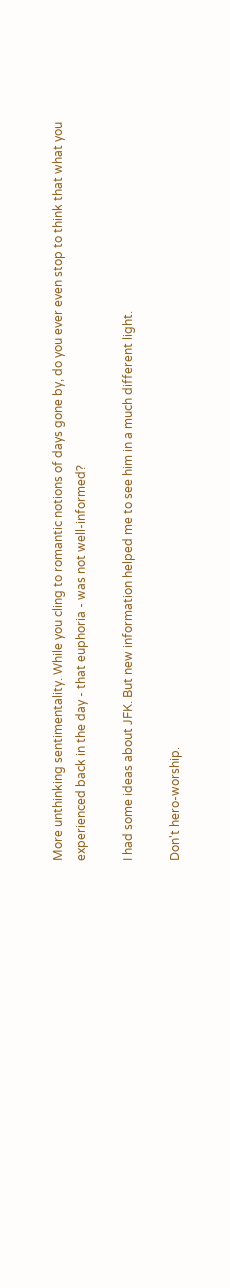More unthinking sentimentality. While you cling to romantic notions of days gone by, do you ever even stop to think that what you experienced back in the day - that euphoria - was not well-informed?

I had some ideas about JFK. But new information helped me to see him in a much different light.

Don't hero-worship.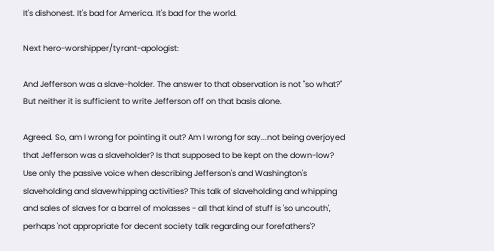It's dishonest. It's bad for America. It's bad for the world.

Next hero-worshipper/tyrant-apologist:

And Jefferson was a slave-holder. The answer to that observation is not "so what?" But neither it is sufficient to write Jefferson off on that basis alone.

Agreed. So, am I wrong for pointing it out? Am I wrong for say...not being overjoyed that Jefferson was a slaveholder? Is that supposed to be kept on the down-low? Use only the passive voice when describing Jefferson's and Washington's slaveholding and slavewhipping activities? This talk of slaveholding and whipping and sales of slaves for a barrel of molasses - all that kind of stuff is 'so uncouth', perhaps 'not appropriate for decent society talk regarding our forefathers'?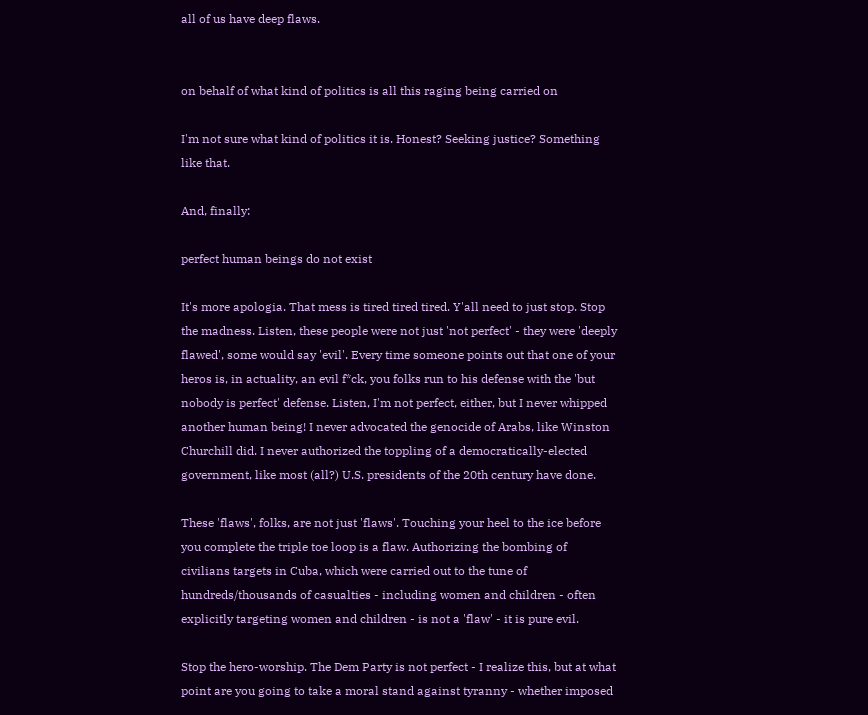all of us have deep flaws.


on behalf of what kind of politics is all this raging being carried on

I'm not sure what kind of politics it is. Honest? Seeking justice? Something like that.

And, finally:

perfect human beings do not exist

It's more apologia. That mess is tired tired tired. Y'all need to just stop. Stop the madness. Listen, these people were not just 'not perfect' - they were 'deeply flawed', some would say 'evil'. Every time someone points out that one of your heros is, in actuality, an evil f*ck, you folks run to his defense with the 'but nobody is perfect' defense. Listen, I'm not perfect, either, but I never whipped another human being! I never advocated the genocide of Arabs, like Winston Churchill did. I never authorized the toppling of a democratically-elected government, like most (all?) U.S. presidents of the 20th century have done.

These 'flaws', folks, are not just 'flaws'. Touching your heel to the ice before you complete the triple toe loop is a flaw. Authorizing the bombing of civilians targets in Cuba, which were carried out to the tune of hundreds/thousands of casualties - including women and children - often explicitly targeting women and children - is not a 'flaw' - it is pure evil.

Stop the hero-worship. The Dem Party is not perfect - I realize this, but at what point are you going to take a moral stand against tyranny - whether imposed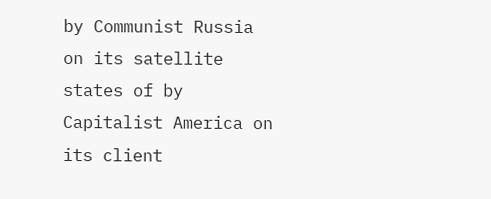by Communist Russia on its satellite states of by Capitalist America on its client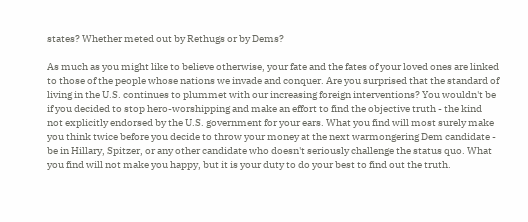states? Whether meted out by Rethugs or by Dems?

As much as you might like to believe otherwise, your fate and the fates of your loved ones are linked to those of the people whose nations we invade and conquer. Are you surprised that the standard of living in the U.S. continues to plummet with our increasing foreign interventions? You wouldn't be if you decided to stop hero-worshipping and make an effort to find the objective truth - the kind not explicitly endorsed by the U.S. government for your ears. What you find will most surely make you think twice before you decide to throw your money at the next warmongering Dem candidate - be in Hillary, Spitzer, or any other candidate who doesn't seriously challenge the status quo. What you find will not make you happy, but it is your duty to do your best to find out the truth.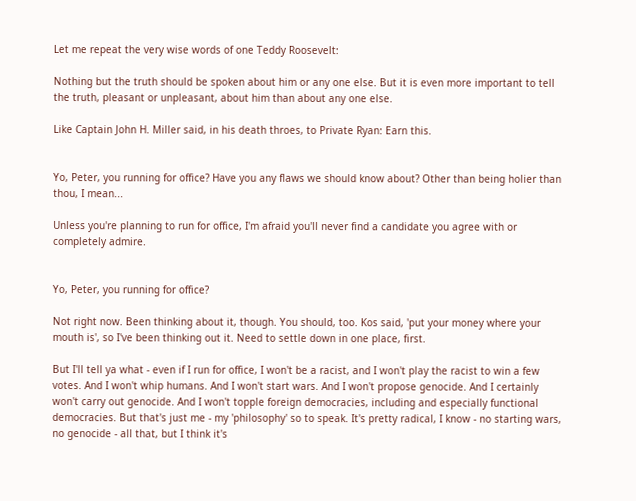Let me repeat the very wise words of one Teddy Roosevelt:

Nothing but the truth should be spoken about him or any one else. But it is even more important to tell the truth, pleasant or unpleasant, about him than about any one else.

Like Captain John H. Miller said, in his death throes, to Private Ryan: Earn this.


Yo, Peter, you running for office? Have you any flaws we should know about? Other than being holier than thou, I mean...

Unless you're planning to run for office, I'm afraid you'll never find a candidate you agree with or completely admire.


Yo, Peter, you running for office?

Not right now. Been thinking about it, though. You should, too. Kos said, 'put your money where your mouth is', so I've been thinking out it. Need to settle down in one place, first.

But I'll tell ya what - even if I run for office, I won't be a racist, and I won't play the racist to win a few votes. And I won't whip humans. And I won't start wars. And I won't propose genocide. And I certainly won't carry out genocide. And I won't topple foreign democracies, including and especially functional democracies. But that's just me - my 'philosophy' so to speak. It's pretty radical, I know - no starting wars, no genocide - all that, but I think it's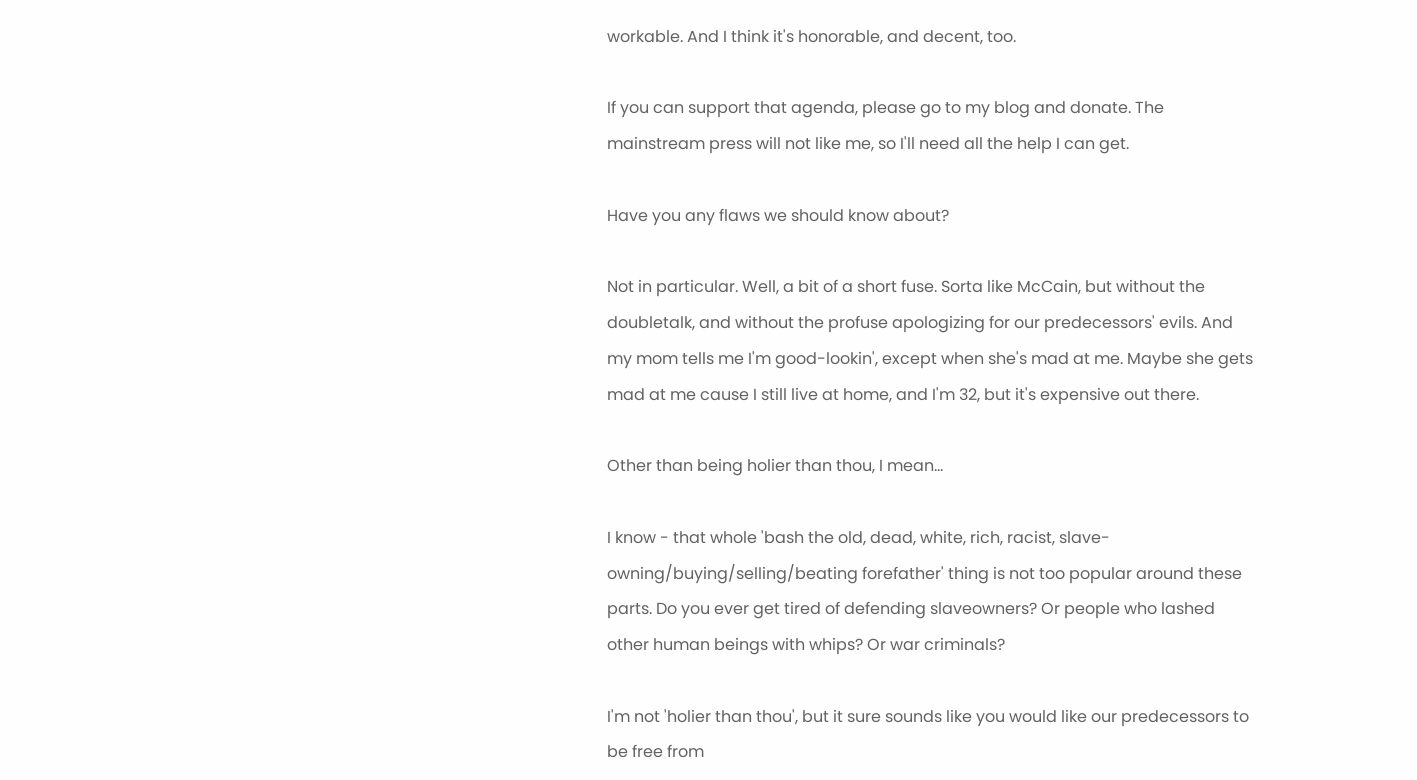workable. And I think it's honorable, and decent, too.

If you can support that agenda, please go to my blog and donate. The mainstream press will not like me, so I'll need all the help I can get.

Have you any flaws we should know about?

Not in particular. Well, a bit of a short fuse. Sorta like McCain, but without the doubletalk, and without the profuse apologizing for our predecessors' evils. And my mom tells me I'm good-lookin', except when she's mad at me. Maybe she gets mad at me cause I still live at home, and I'm 32, but it's expensive out there.

Other than being holier than thou, I mean...

I know - that whole 'bash the old, dead, white, rich, racist, slave-owning/buying/selling/beating forefather' thing is not too popular around these parts. Do you ever get tired of defending slaveowners? Or people who lashed other human beings with whips? Or war criminals?

I'm not 'holier than thou', but it sure sounds like you would like our predecessors to be free from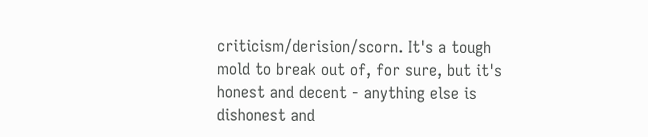criticism/derision/scorn. It's a tough mold to break out of, for sure, but it's honest and decent - anything else is dishonest and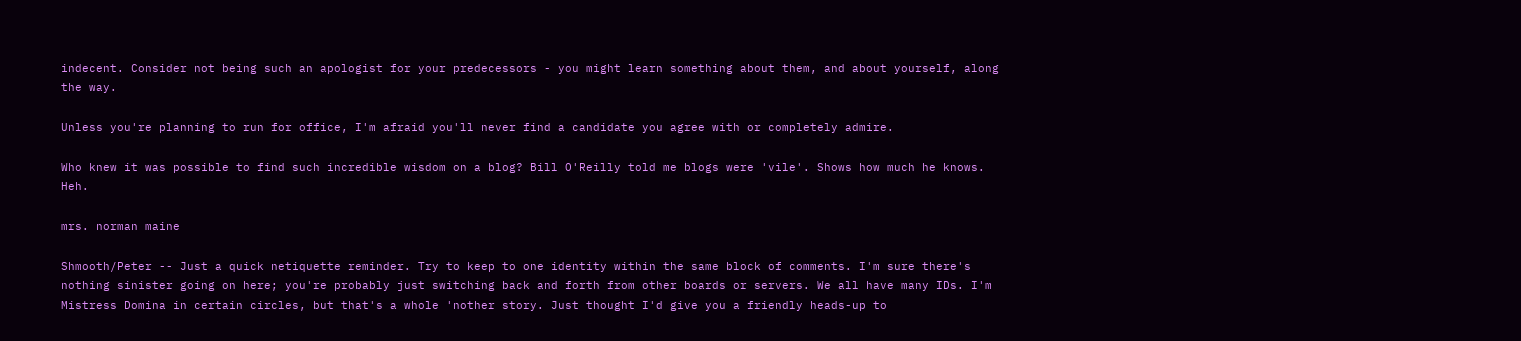indecent. Consider not being such an apologist for your predecessors - you might learn something about them, and about yourself, along the way.

Unless you're planning to run for office, I'm afraid you'll never find a candidate you agree with or completely admire.

Who knew it was possible to find such incredible wisdom on a blog? Bill O'Reilly told me blogs were 'vile'. Shows how much he knows. Heh.

mrs. norman maine

Shmooth/Peter -- Just a quick netiquette reminder. Try to keep to one identity within the same block of comments. I'm sure there's nothing sinister going on here; you're probably just switching back and forth from other boards or servers. We all have many IDs. I'm Mistress Domina in certain circles, but that's a whole 'nother story. Just thought I'd give you a friendly heads-up to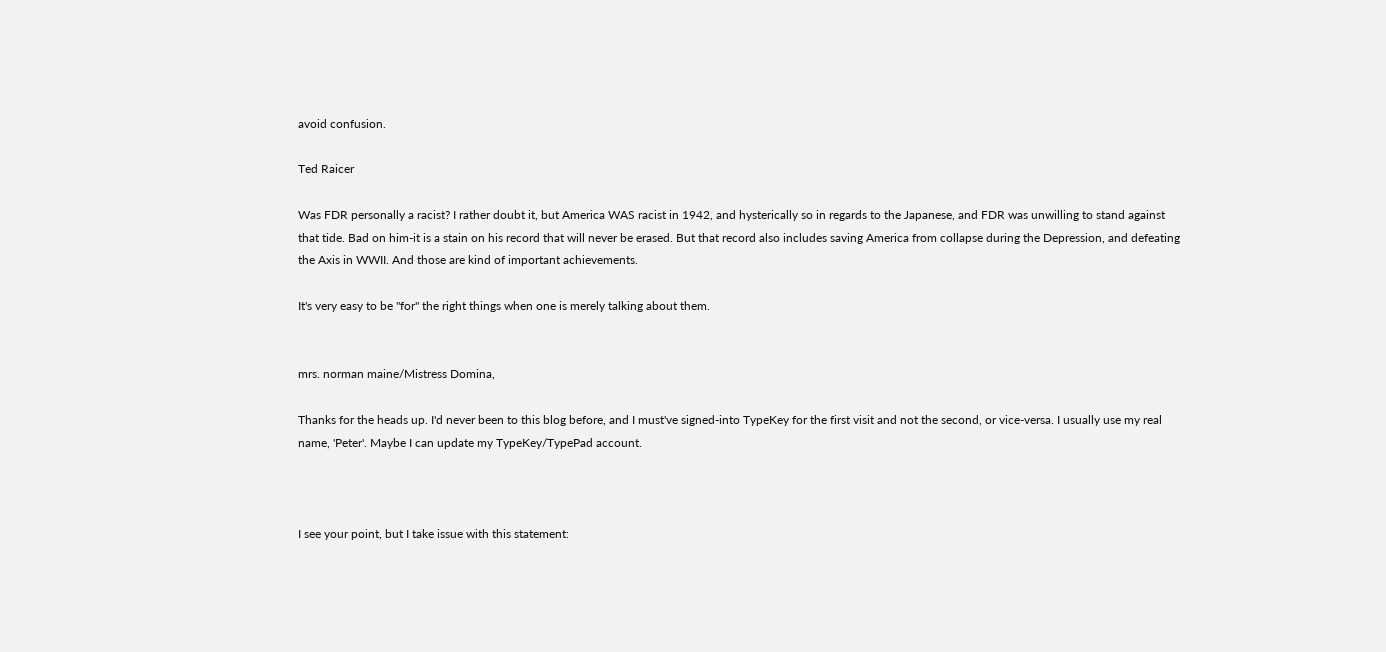avoid confusion.

Ted Raicer

Was FDR personally a racist? I rather doubt it, but America WAS racist in 1942, and hysterically so in regards to the Japanese, and FDR was unwilling to stand against that tide. Bad on him-it is a stain on his record that will never be erased. But that record also includes saving America from collapse during the Depression, and defeating the Axis in WWII. And those are kind of important achievements.

It's very easy to be "for" the right things when one is merely talking about them.


mrs. norman maine/Mistress Domina,

Thanks for the heads up. I'd never been to this blog before, and I must've signed-into TypeKey for the first visit and not the second, or vice-versa. I usually use my real name, 'Peter'. Maybe I can update my TypeKey/TypePad account.



I see your point, but I take issue with this statement: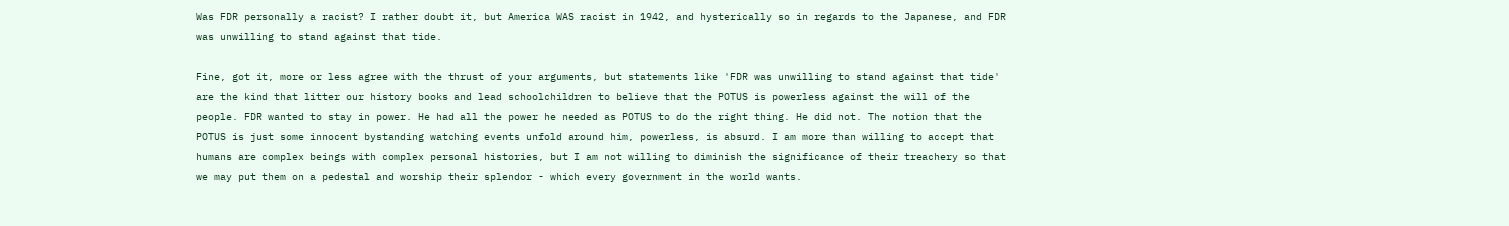Was FDR personally a racist? I rather doubt it, but America WAS racist in 1942, and hysterically so in regards to the Japanese, and FDR was unwilling to stand against that tide.

Fine, got it, more or less agree with the thrust of your arguments, but statements like 'FDR was unwilling to stand against that tide' are the kind that litter our history books and lead schoolchildren to believe that the POTUS is powerless against the will of the people. FDR wanted to stay in power. He had all the power he needed as POTUS to do the right thing. He did not. The notion that the POTUS is just some innocent bystanding watching events unfold around him, powerless, is absurd. I am more than willing to accept that humans are complex beings with complex personal histories, but I am not willing to diminish the significance of their treachery so that we may put them on a pedestal and worship their splendor - which every government in the world wants.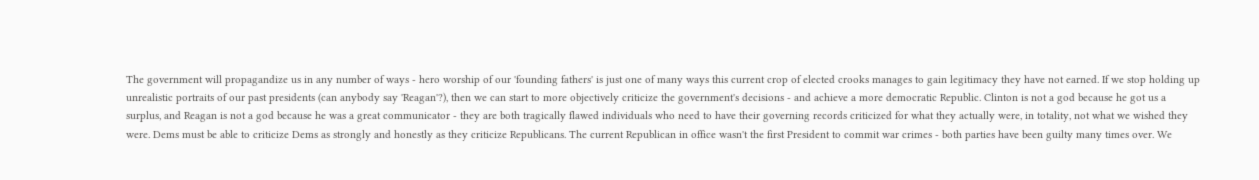The government will propagandize us in any number of ways - hero worship of our 'founding fathers' is just one of many ways this current crop of elected crooks manages to gain legitimacy they have not earned. If we stop holding up unrealistic portraits of our past presidents (can anybody say 'Reagan'?), then we can start to more objectively criticize the government's decisions - and achieve a more democratic Republic. Clinton is not a god because he got us a surplus, and Reagan is not a god because he was a great communicator - they are both tragically flawed individuals who need to have their governing records criticized for what they actually were, in totality, not what we wished they were. Dems must be able to criticize Dems as strongly and honestly as they criticize Republicans. The current Republican in office wasn't the first President to commit war crimes - both parties have been guilty many times over. We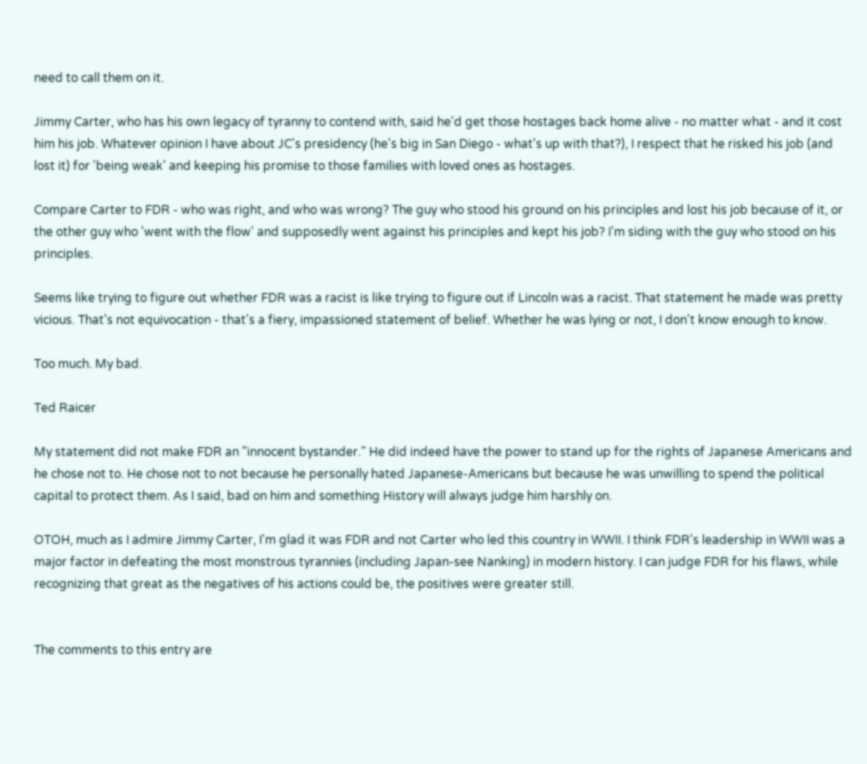need to call them on it.

Jimmy Carter, who has his own legacy of tyranny to contend with, said he'd get those hostages back home alive - no matter what - and it cost him his job. Whatever opinion I have about JC's presidency (he's big in San Diego - what's up with that?), I respect that he risked his job (and lost it) for 'being weak' and keeping his promise to those families with loved ones as hostages.

Compare Carter to FDR - who was right, and who was wrong? The guy who stood his ground on his principles and lost his job because of it, or the other guy who 'went with the flow' and supposedly went against his principles and kept his job? I'm siding with the guy who stood on his principles.

Seems like trying to figure out whether FDR was a racist is like trying to figure out if Lincoln was a racist. That statement he made was pretty vicious. That's not equivocation - that's a fiery, impassioned statement of belief. Whether he was lying or not, I don't know enough to know.

Too much. My bad.

Ted Raicer

My statement did not make FDR an "innocent bystander." He did indeed have the power to stand up for the rights of Japanese Americans and he chose not to. He chose not to not because he personally hated Japanese-Americans but because he was unwilling to spend the political capital to protect them. As I said, bad on him and something History will always judge him harshly on.

OTOH, much as I admire Jimmy Carter, I'm glad it was FDR and not Carter who led this country in WWII. I think FDR's leadership in WWII was a major factor in defeating the most monstrous tyrannies (including Japan-see Nanking) in modern history. I can judge FDR for his flaws, while recognizing that great as the negatives of his actions could be, the positives were greater still.


The comments to this entry are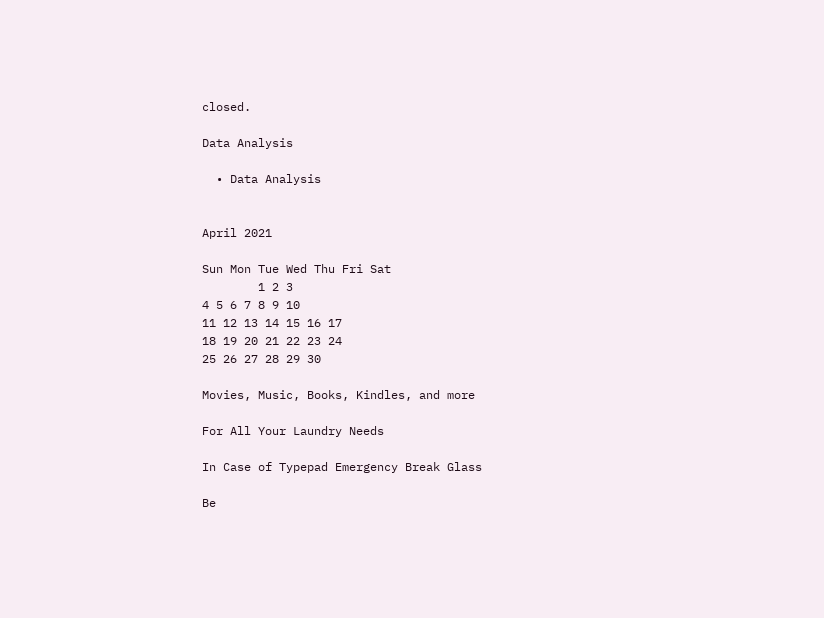closed.

Data Analysis

  • Data Analysis


April 2021

Sun Mon Tue Wed Thu Fri Sat
        1 2 3
4 5 6 7 8 9 10
11 12 13 14 15 16 17
18 19 20 21 22 23 24
25 26 27 28 29 30

Movies, Music, Books, Kindles, and more

For All Your Laundry Needs

In Case of Typepad Emergency Break Glass

Be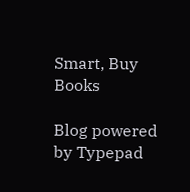Smart, Buy Books

Blog powered by Typepad